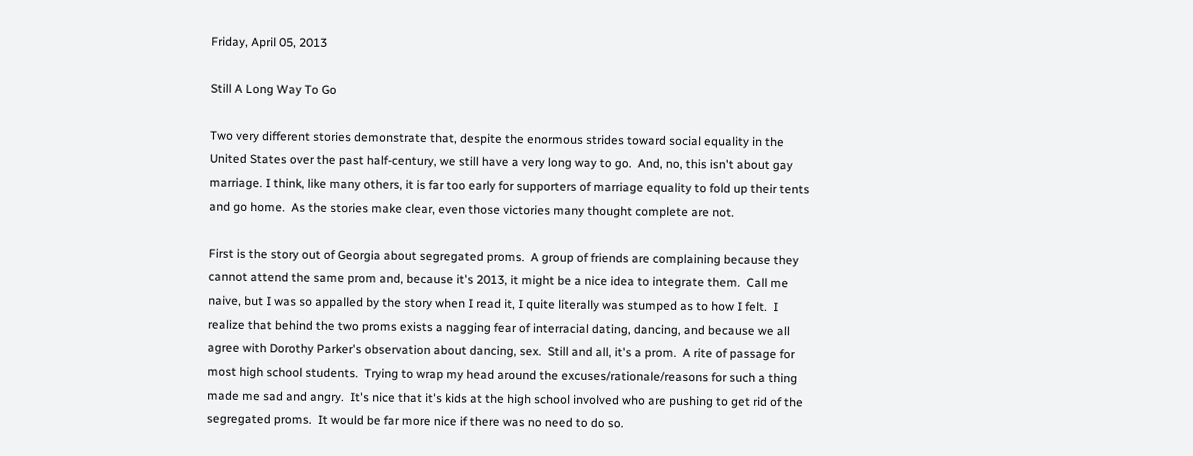Friday, April 05, 2013

Still A Long Way To Go

Two very different stories demonstrate that, despite the enormous strides toward social equality in the United States over the past half-century, we still have a very long way to go.  And, no, this isn't about gay marriage. I think, like many others, it is far too early for supporters of marriage equality to fold up their tents and go home.  As the stories make clear, even those victories many thought complete are not.

First is the story out of Georgia about segregated proms.  A group of friends are complaining because they cannot attend the same prom and, because it's 2013, it might be a nice idea to integrate them.  Call me naive, but I was so appalled by the story when I read it, I quite literally was stumped as to how I felt.  I realize that behind the two proms exists a nagging fear of interracial dating, dancing, and because we all agree with Dorothy Parker's observation about dancing, sex.  Still and all, it's a prom.  A rite of passage for most high school students.  Trying to wrap my head around the excuses/rationale/reasons for such a thing made me sad and angry.  It's nice that it's kids at the high school involved who are pushing to get rid of the segregated proms.  It would be far more nice if there was no need to do so.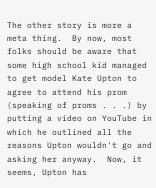The other story is more a meta thing.  By now, most folks should be aware that some high school kid managed to get model Kate Upton to agree to attend his prom (speaking of proms . . .) by putting a video on YouTube in which he outlined all the reasons Upton wouldn't go and asking her anyway.  Now, it seems, Upton has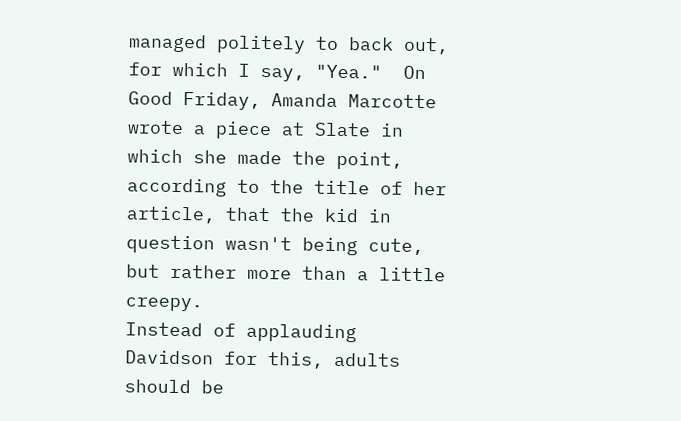managed politely to back out, for which I say, "Yea."  On Good Friday, Amanda Marcotte wrote a piece at Slate in which she made the point, according to the title of her article, that the kid in question wasn't being cute, but rather more than a little creepy.
Instead of applauding Davidson for this, adults should be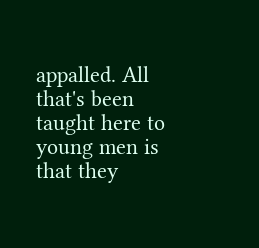appalled. All that's been taught here to young men is that they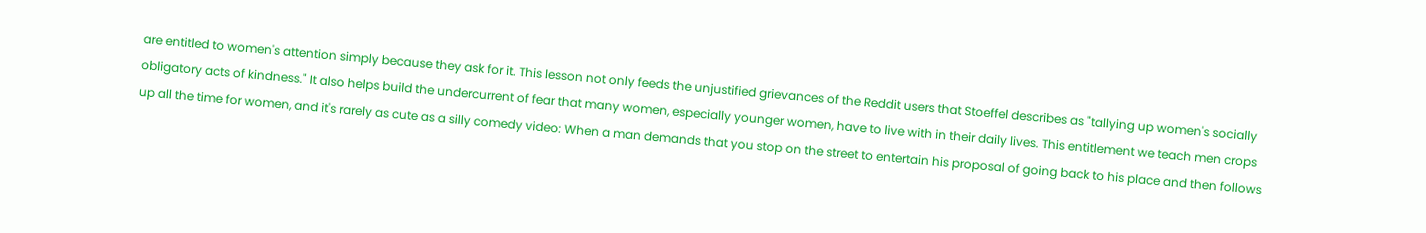are entitled to women's attention simply because they ask for it. This lesson not only feeds the unjustified grievances of the Reddit users that Stoeffel describes as "tallying up women's socially obligatory acts of kindness." It also helps build the undercurrent of fear that many women, especially younger women, have to live with in their daily lives. This entitlement we teach men crops up all the time for women, and it's rarely as cute as a silly comedy video: When a man demands that you stop on the street to entertain his proposal of going back to his place and then follows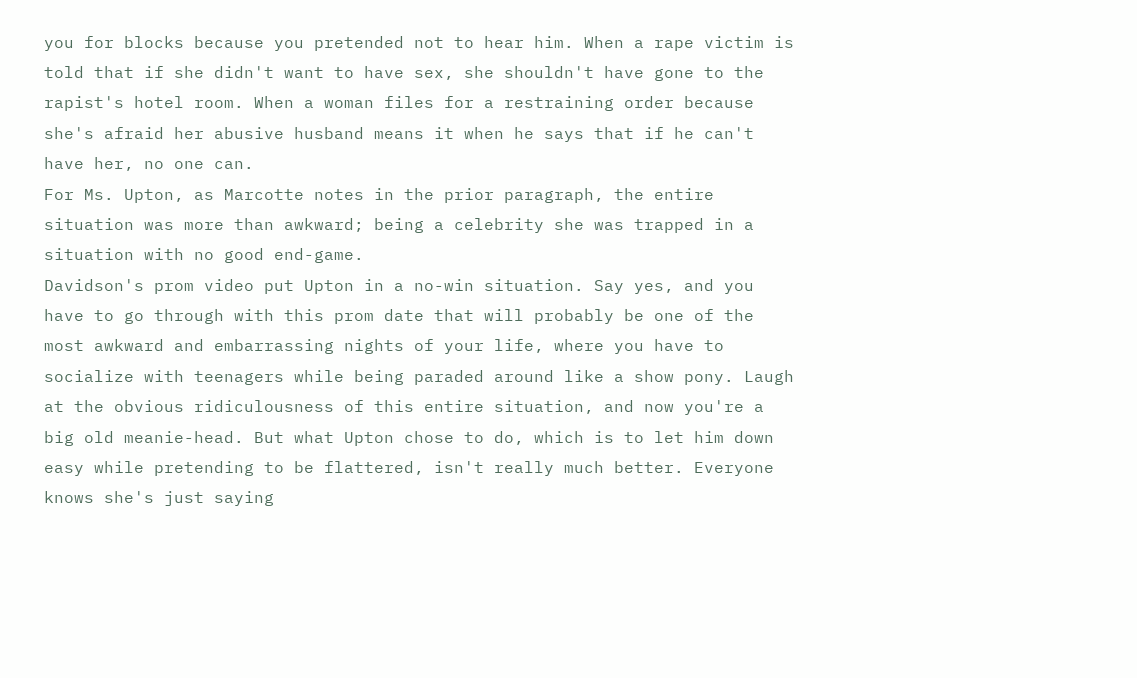you for blocks because you pretended not to hear him. When a rape victim is told that if she didn't want to have sex, she shouldn't have gone to the rapist's hotel room. When a woman files for a restraining order because she's afraid her abusive husband means it when he says that if he can't have her, no one can.
For Ms. Upton, as Marcotte notes in the prior paragraph, the entire situation was more than awkward; being a celebrity she was trapped in a situation with no good end-game.
Davidson's prom video put Upton in a no-win situation. Say yes, and you have to go through with this prom date that will probably be one of the most awkward and embarrassing nights of your life, where you have to socialize with teenagers while being paraded around like a show pony. Laugh at the obvious ridiculousness of this entire situation, and now you're a big old meanie-head. But what Upton chose to do, which is to let him down easy while pretending to be flattered, isn't really much better. Everyone knows she's just saying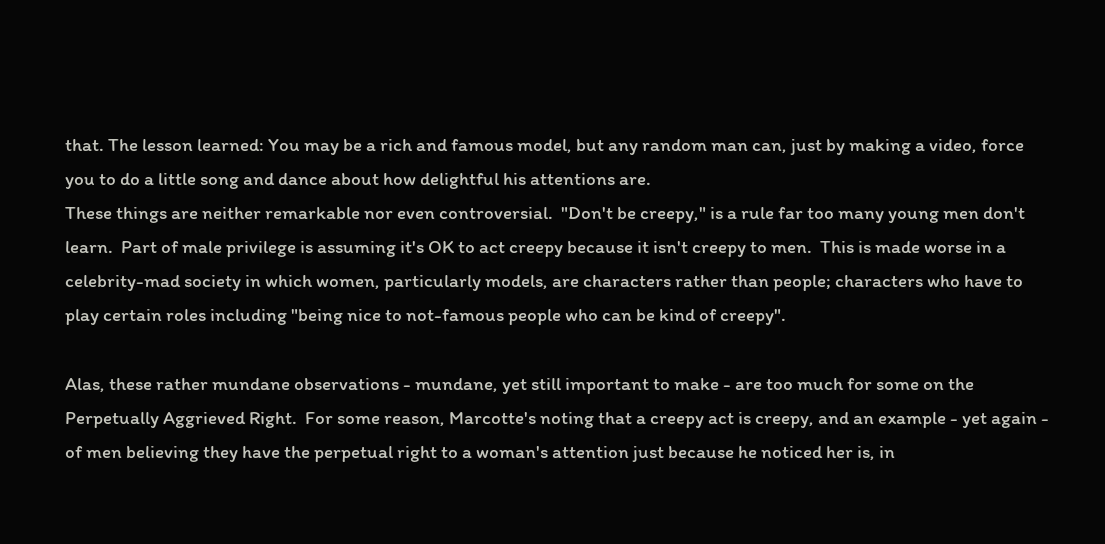that. The lesson learned: You may be a rich and famous model, but any random man can, just by making a video, force you to do a little song and dance about how delightful his attentions are.
These things are neither remarkable nor even controversial.  "Don't be creepy," is a rule far too many young men don't learn.  Part of male privilege is assuming it's OK to act creepy because it isn't creepy to men.  This is made worse in a celebrity-mad society in which women, particularly models, are characters rather than people; characters who have to play certain roles including "being nice to not-famous people who can be kind of creepy".

Alas, these rather mundane observations - mundane, yet still important to make - are too much for some on the Perpetually Aggrieved Right.  For some reason, Marcotte's noting that a creepy act is creepy, and an example - yet again - of men believing they have the perpetual right to a woman's attention just because he noticed her is, in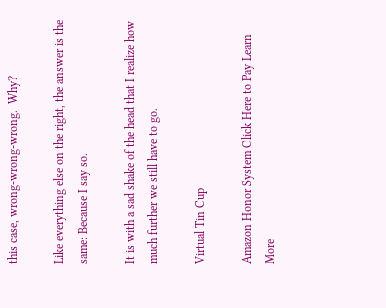this case, wrong-wrong-wrong.  Why?

Like everything else on the right, the answer is the same: Because I say so.

It is with a sad shake of the head that I realize how much further we still have to go.

Virtual Tin Cup

Amazon Honor System Click Here to Pay Learn More